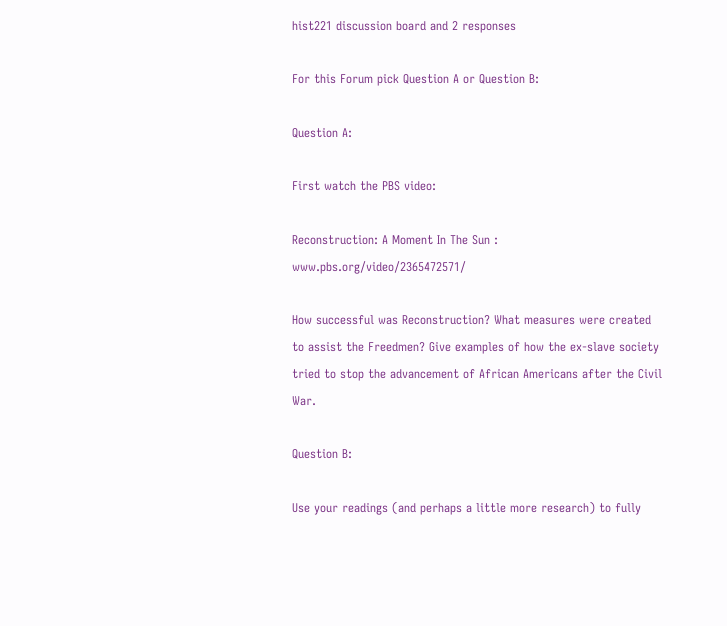hist221 discussion board and 2 responses

For this Forum pick Question A or Question B:

Question A:

First watch the PBS video:

Reconstruction: A Moment In The Sun : www.pbs.org/video/2365472571/

How successful was Reconstruction? What measures were created to assist the Freedmen? Give examples of how the ex-slave society tried to stop the advancement of African Americans after the Civil War.

Question B:

Use your readings (and perhaps a little more research) to fully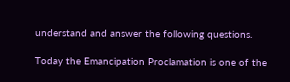understand and answer the following questions.

Today the Emancipation Proclamation is one of the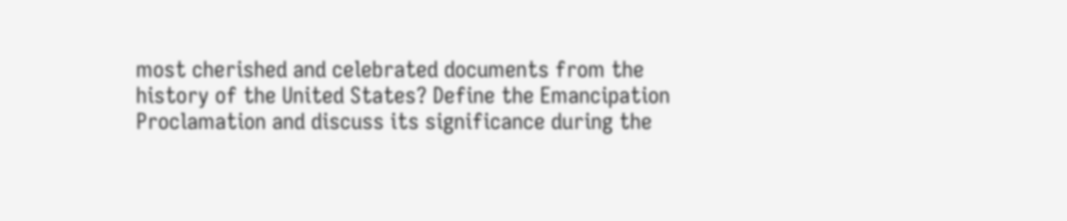most cherished and celebrated documents from the history of the United States? Define the Emancipation Proclamation and discuss its significance during the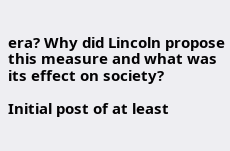era? Why did Lincoln propose this measure and what was its effect on society?

Initial post of at least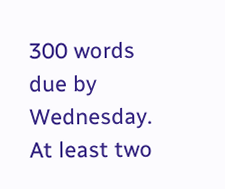300 words due by Wednesday.
At least two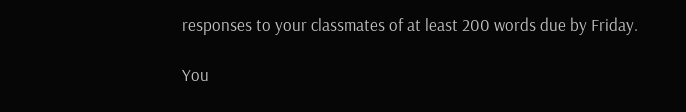responses to your classmates of at least 200 words due by Friday.

You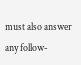must also answer any follow-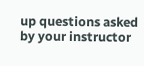up questions asked by your instructor